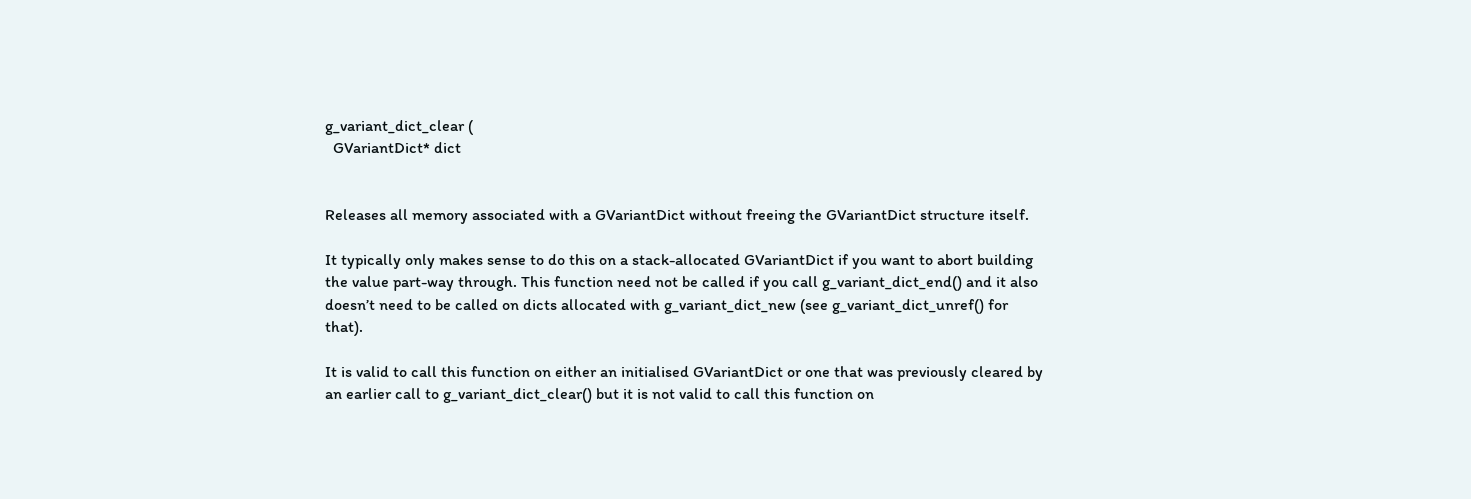g_variant_dict_clear (
  GVariantDict* dict


Releases all memory associated with a GVariantDict without freeing the GVariantDict structure itself.

It typically only makes sense to do this on a stack-allocated GVariantDict if you want to abort building the value part-way through. This function need not be called if you call g_variant_dict_end() and it also doesn’t need to be called on dicts allocated with g_variant_dict_new (see g_variant_dict_unref() for that).

It is valid to call this function on either an initialised GVariantDict or one that was previously cleared by an earlier call to g_variant_dict_clear() but it is not valid to call this function on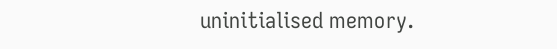uninitialised memory.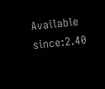Available since:2.40